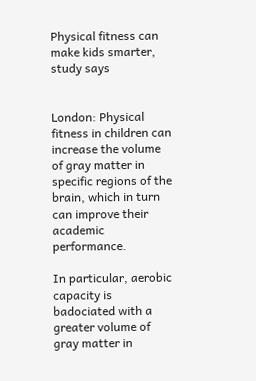Physical fitness can make kids smarter, study says


London: Physical fitness in children can increase the volume of gray matter in specific regions of the brain, which in turn can improve their academic performance.

In particular, aerobic capacity is badociated with a greater volume of gray matter in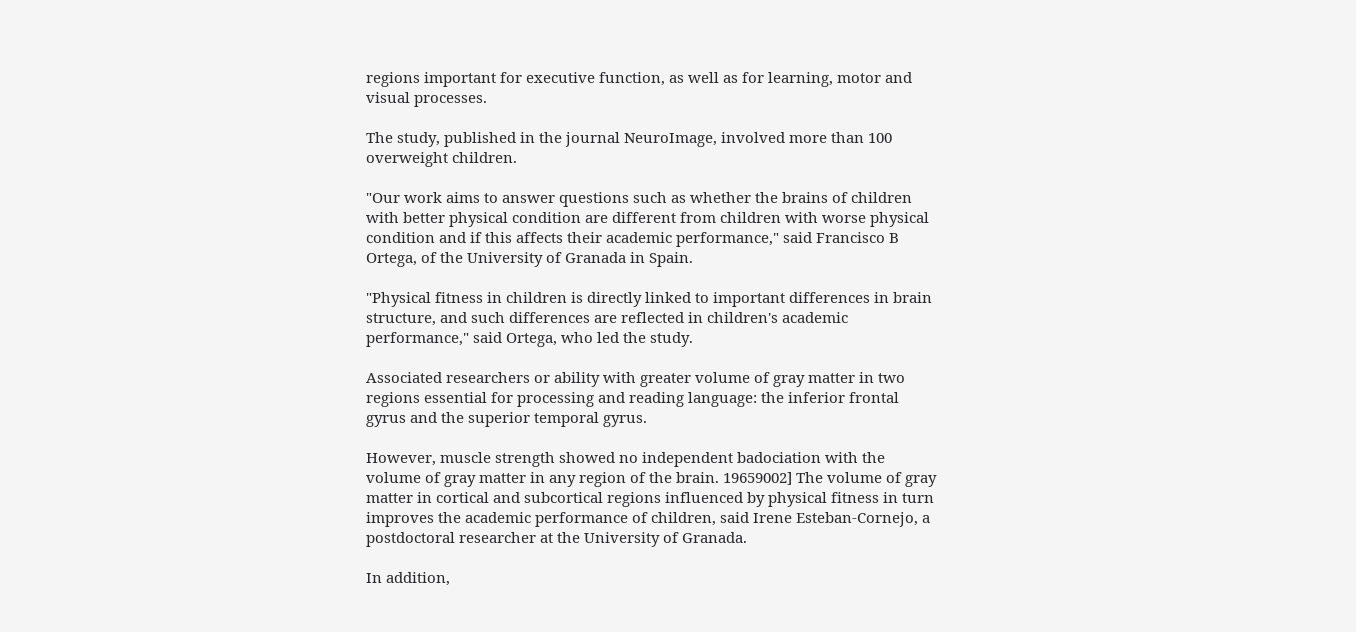regions important for executive function, as well as for learning, motor and visual processes.

The study, published in the journal NeuroImage, involved more than 100 overweight children.

"Our work aims to answer questions such as whether the brains of children with better physical condition are different from children with worse physical condition and if this affects their academic performance," said Francisco B Ortega, of the University of Granada in Spain.

"Physical fitness in children is directly linked to important differences in brain structure, and such differences are reflected in children's academic performance," said Ortega, who led the study.

Associated researchers or ability with greater volume of gray matter in two regions essential for processing and reading language: the inferior frontal gyrus and the superior temporal gyrus.

However, muscle strength showed no independent badociation with the volume of gray matter in any region of the brain. 19659002] The volume of gray matter in cortical and subcortical regions influenced by physical fitness in turn improves the academic performance of children, said Irene Esteban-Cornejo, a postdoctoral researcher at the University of Granada.

In addition,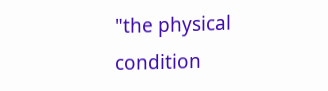"the physical condition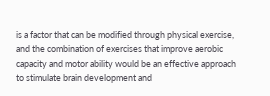is a factor that can be modified through physical exercise, and the combination of exercises that improve aerobic capacity and motor ability would be an effective approach to stimulate brain development and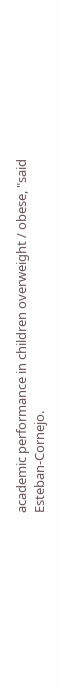academic performance in children overweight / obese, "said Esteban-Cornejo.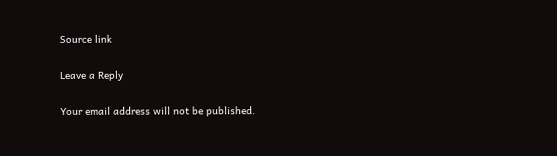Source link

Leave a Reply

Your email address will not be published.